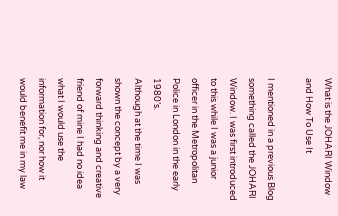What is the JOHARI Window and How To Use It

I mentioned in a previous Blog something called the JOHARI Window. I was first introduced to this while I was a junior officer in the Metropolitan Police in London in the early 1980’s.
Although at the time I was shown the concept by a very forward thinking and creative friend of mine I had no idea what I would use the information for, nor how it would benefit me in my law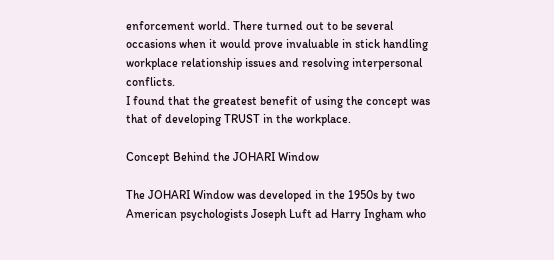enforcement world. There turned out to be several occasions when it would prove invaluable in stick handling workplace relationship issues and resolving interpersonal conflicts.
I found that the greatest benefit of using the concept was that of developing TRUST in the workplace.

Concept Behind the JOHARI Window

The JOHARI Window was developed in the 1950s by two American psychologists Joseph Luft ad Harry Ingham who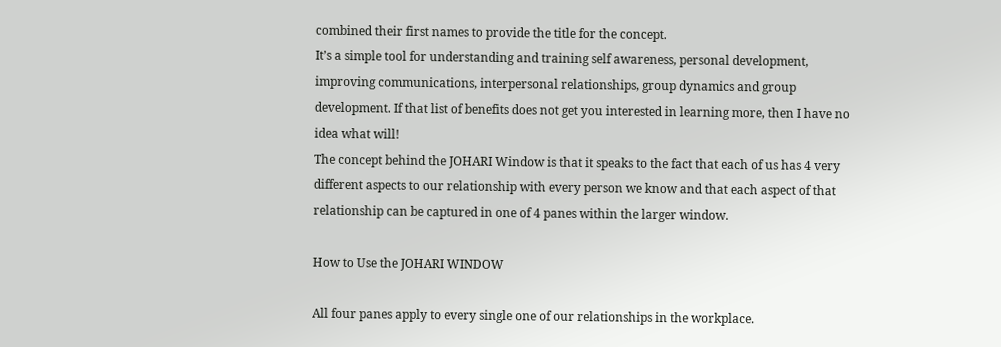combined their first names to provide the title for the concept.
It’s a simple tool for understanding and training self awareness, personal development, improving communications, interpersonal relationships, group dynamics and group development. If that list of benefits does not get you interested in learning more, then I have no idea what will!
The concept behind the JOHARI Window is that it speaks to the fact that each of us has 4 very different aspects to our relationship with every person we know and that each aspect of that relationship can be captured in one of 4 panes within the larger window.

How to Use the JOHARI WINDOW

All four panes apply to every single one of our relationships in the workplace.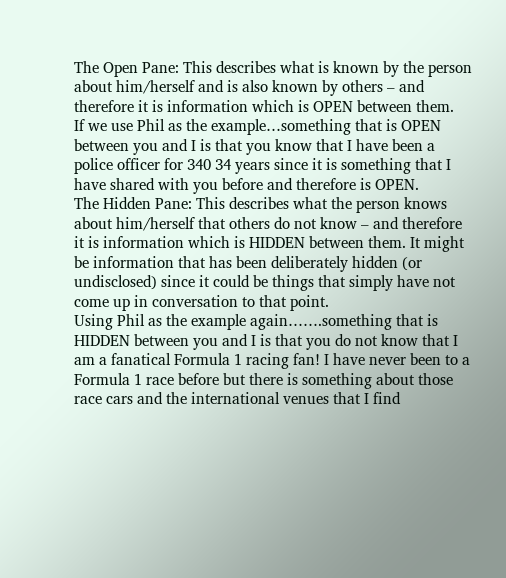The Open Pane: This describes what is known by the person about him/herself and is also known by others – and therefore it is information which is OPEN between them.
If we use Phil as the example…something that is OPEN between you and I is that you know that I have been a police officer for 340 34 years since it is something that I have shared with you before and therefore is OPEN.
The Hidden Pane: This describes what the person knows about him/herself that others do not know – and therefore it is information which is HIDDEN between them. It might be information that has been deliberately hidden (or undisclosed) since it could be things that simply have not come up in conversation to that point.
Using Phil as the example again…….something that is HIDDEN between you and I is that you do not know that I am a fanatical Formula 1 racing fan! I have never been to a Formula 1 race before but there is something about those race cars and the international venues that I find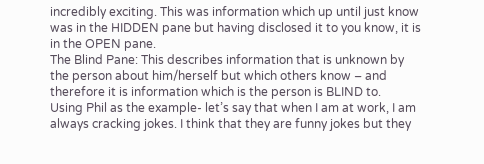incredibly exciting. This was information which up until just know was in the HIDDEN pane but having disclosed it to you know, it is in the OPEN pane.
The Blind Pane: This describes information that is unknown by the person about him/herself but which others know – and therefore it is information which is the person is BLIND to.
Using Phil as the example- let’s say that when I am at work, I am always cracking jokes. I think that they are funny jokes but they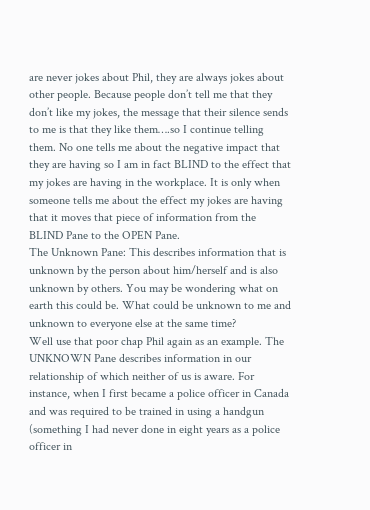are never jokes about Phil, they are always jokes about other people. Because people don’t tell me that they don’t like my jokes, the message that their silence sends to me is that they like them….so I continue telling them. No one tells me about the negative impact that they are having so I am in fact BLIND to the effect that my jokes are having in the workplace. It is only when someone tells me about the effect my jokes are having that it moves that piece of information from the BLIND Pane to the OPEN Pane.
The Unknown Pane: This describes information that is unknown by the person about him/herself and is also unknown by others. You may be wondering what on earth this could be. What could be unknown to me and unknown to everyone else at the same time?
Well use that poor chap Phil again as an example. The UNKNOWN Pane describes information in our relationship of which neither of us is aware. For instance, when I first became a police officer in Canada and was required to be trained in using a handgun (something I had never done in eight years as a police officer in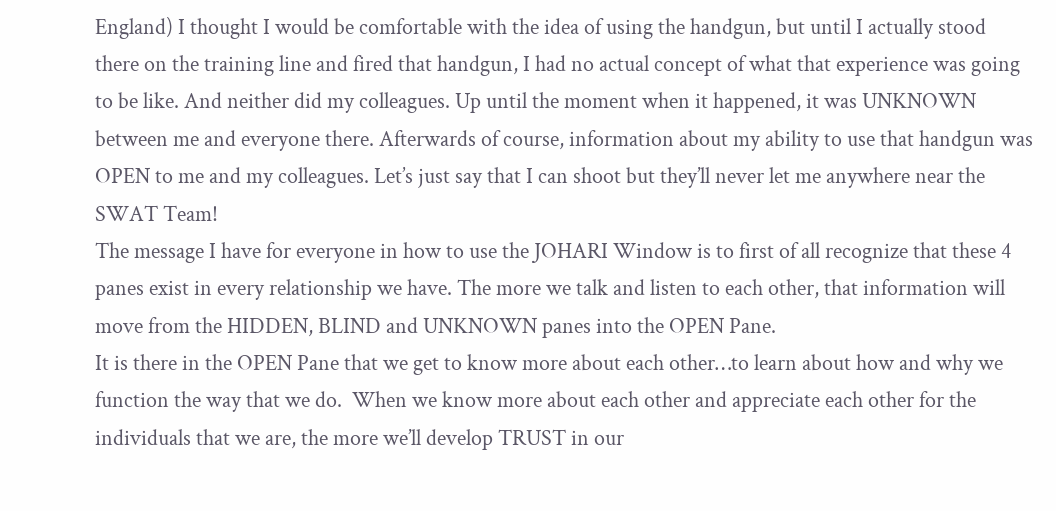England) I thought I would be comfortable with the idea of using the handgun, but until I actually stood there on the training line and fired that handgun, I had no actual concept of what that experience was going to be like. And neither did my colleagues. Up until the moment when it happened, it was UNKNOWN between me and everyone there. Afterwards of course, information about my ability to use that handgun was OPEN to me and my colleagues. Let’s just say that I can shoot but they’ll never let me anywhere near the SWAT Team!
The message I have for everyone in how to use the JOHARI Window is to first of all recognize that these 4 panes exist in every relationship we have. The more we talk and listen to each other, that information will move from the HIDDEN, BLIND and UNKNOWN panes into the OPEN Pane.
It is there in the OPEN Pane that we get to know more about each other…to learn about how and why we function the way that we do.  When we know more about each other and appreciate each other for the individuals that we are, the more we’ll develop TRUST in our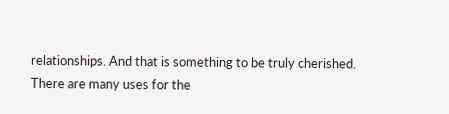relationships. And that is something to be truly cherished.
There are many uses for the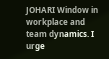JOHARI Window in workplace and team dynamics. I urge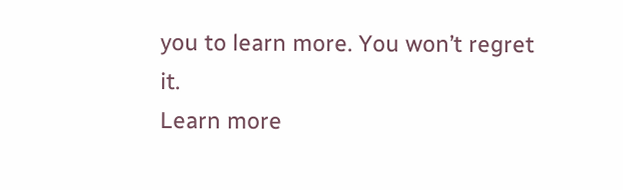you to learn more. You won’t regret it.
Learn more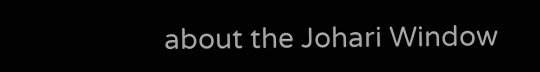about the Johari Window